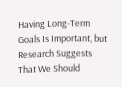Having Long-Term Goals Is Important, but Research Suggests That We Should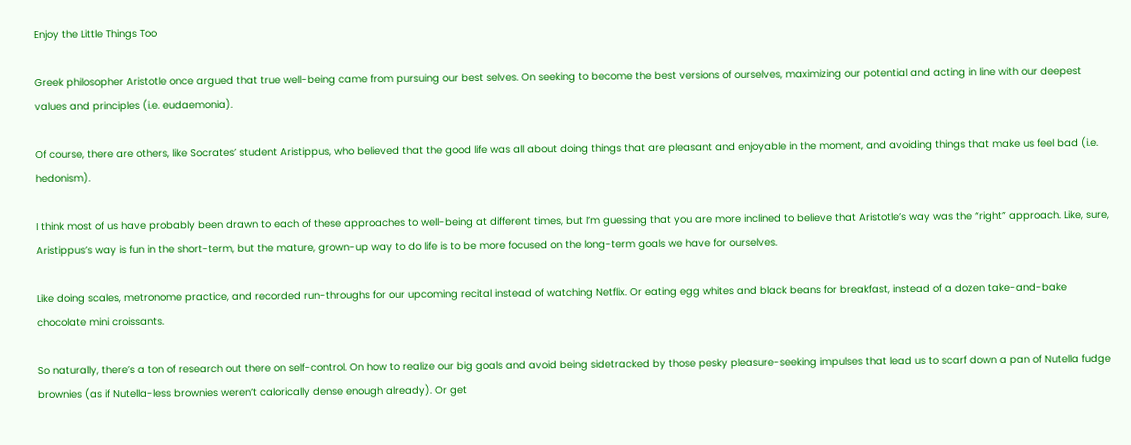Enjoy the Little Things Too

Greek philosopher Aristotle once argued that true well-being came from pursuing our best selves. On seeking to become the best versions of ourselves, maximizing our potential and acting in line with our deepest values and principles (i.e. eudaemonia).

Of course, there are others, like Socrates’ student Aristippus, who believed that the good life was all about doing things that are pleasant and enjoyable in the moment, and avoiding things that make us feel bad (i.e. hedonism).

I think most of us have probably been drawn to each of these approaches to well-being at different times, but I’m guessing that you are more inclined to believe that Aristotle’s way was the “right” approach. Like, sure, Aristippus’s way is fun in the short-term, but the mature, grown-up way to do life is to be more focused on the long-term goals we have for ourselves.

Like doing scales, metronome practice, and recorded run-throughs for our upcoming recital instead of watching Netflix. Or eating egg whites and black beans for breakfast, instead of a dozen take-and-bake chocolate mini croissants.

So naturally, there’s a ton of research out there on self-control. On how to realize our big goals and avoid being sidetracked by those pesky pleasure-seeking impulses that lead us to scarf down a pan of Nutella fudge brownies (as if Nutella-less brownies weren’t calorically dense enough already). Or get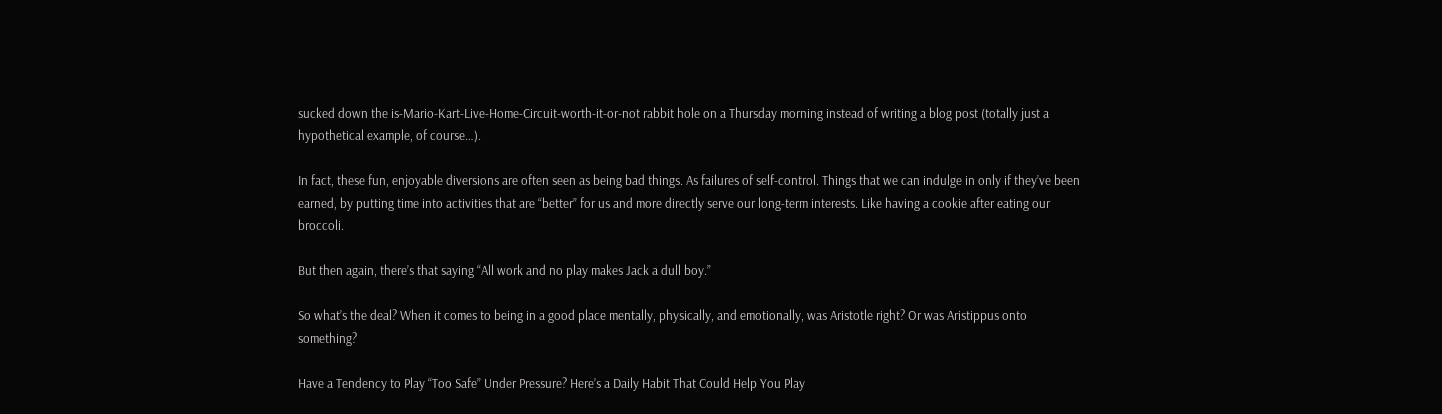sucked down the is-Mario-Kart-Live-Home-Circuit-worth-it-or-not rabbit hole on a Thursday morning instead of writing a blog post (totally just a hypothetical example, of course…).

In fact, these fun, enjoyable diversions are often seen as being bad things. As failures of self-control. Things that we can indulge in only if they’ve been earned, by putting time into activities that are “better” for us and more directly serve our long-term interests. Like having a cookie after eating our broccoli.

But then again, there’s that saying “All work and no play makes Jack a dull boy.”

So what’s the deal? When it comes to being in a good place mentally, physically, and emotionally, was Aristotle right? Or was Aristippus onto something?

Have a Tendency to Play “Too Safe” Under Pressure? Here’s a Daily Habit That Could Help You Play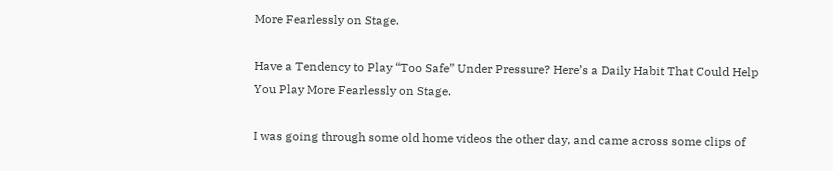More Fearlessly on Stage.

Have a Tendency to Play “Too Safe” Under Pressure? Here’s a Daily Habit That Could Help You Play More Fearlessly on Stage.

I was going through some old home videos the other day, and came across some clips of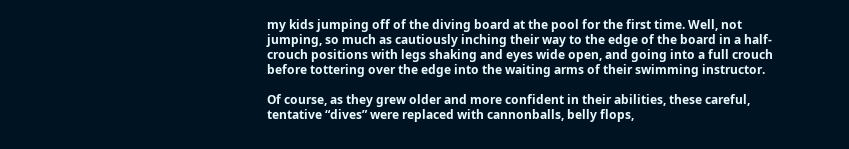my kids jumping off of the diving board at the pool for the first time. Well, not jumping, so much as cautiously inching their way to the edge of the board in a half-crouch positions with legs shaking and eyes wide open, and going into a full crouch before tottering over the edge into the waiting arms of their swimming instructor.

Of course, as they grew older and more confident in their abilities, these careful, tentative “dives” were replaced with cannonballs, belly flops,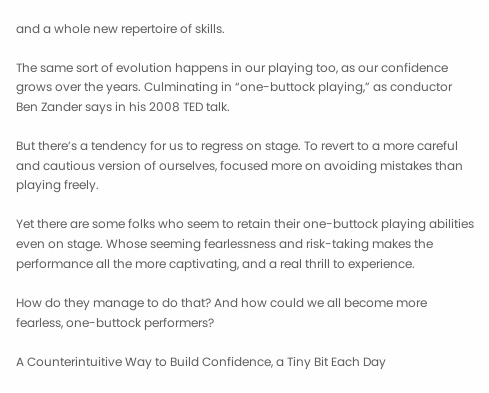and a whole new repertoire of skills.

The same sort of evolution happens in our playing too, as our confidence grows over the years. Culminating in “one-buttock playing,” as conductor Ben Zander says in his 2008 TED talk.

But there’s a tendency for us to regress on stage. To revert to a more careful and cautious version of ourselves, focused more on avoiding mistakes than playing freely.

Yet there are some folks who seem to retain their one-buttock playing abilities even on stage. Whose seeming fearlessness and risk-taking makes the performance all the more captivating, and a real thrill to experience.

How do they manage to do that? And how could we all become more fearless, one-buttock performers?

A Counterintuitive Way to Build Confidence, a Tiny Bit Each Day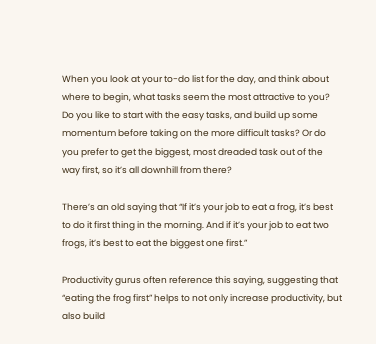When you look at your to-do list for the day, and think about where to begin, what tasks seem the most attractive to you? Do you like to start with the easy tasks, and build up some momentum before taking on the more difficult tasks? Or do you prefer to get the biggest, most dreaded task out of the way first, so it’s all downhill from there?

There’s an old saying that “If it’s your job to eat a frog, it’s best to do it first thing in the morning. And if it’s your job to eat two frogs, it’s best to eat the biggest one first.”

Productivity gurus often reference this saying, suggesting that “eating the frog first” helps to not only increase productivity, but also build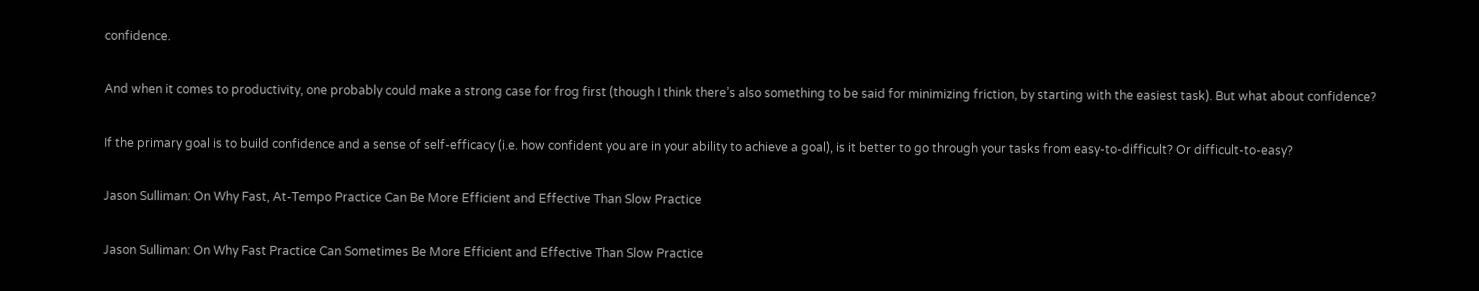confidence.

And when it comes to productivity, one probably could make a strong case for frog first (though I think there’s also something to be said for minimizing friction, by starting with the easiest task). But what about confidence?

If the primary goal is to build confidence and a sense of self-efficacy (i.e. how confident you are in your ability to achieve a goal), is it better to go through your tasks from easy-to-difficult? Or difficult-to-easy?

Jason Sulliman: On Why Fast, At-Tempo Practice Can Be More Efficient and Effective Than Slow Practice

Jason Sulliman: On Why Fast Practice Can Sometimes Be More Efficient and Effective Than Slow Practice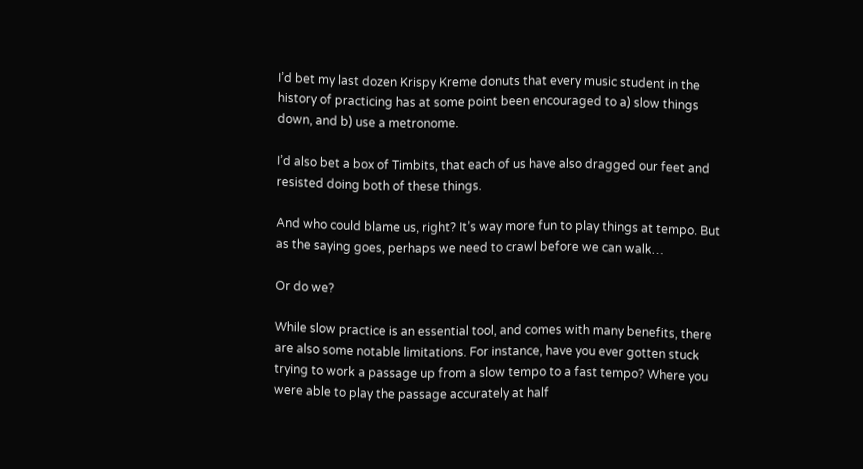I’d bet my last dozen Krispy Kreme donuts that every music student in the history of practicing has at some point been encouraged to a) slow things down, and b) use a metronome.

I’d also bet a box of Timbits, that each of us have also dragged our feet and resisted doing both of these things.

And who could blame us, right? It’s way more fun to play things at tempo. But as the saying goes, perhaps we need to crawl before we can walk…

Or do we?

While slow practice is an essential tool, and comes with many benefits, there are also some notable limitations. For instance, have you ever gotten stuck trying to work a passage up from a slow tempo to a fast tempo? Where you were able to play the passage accurately at half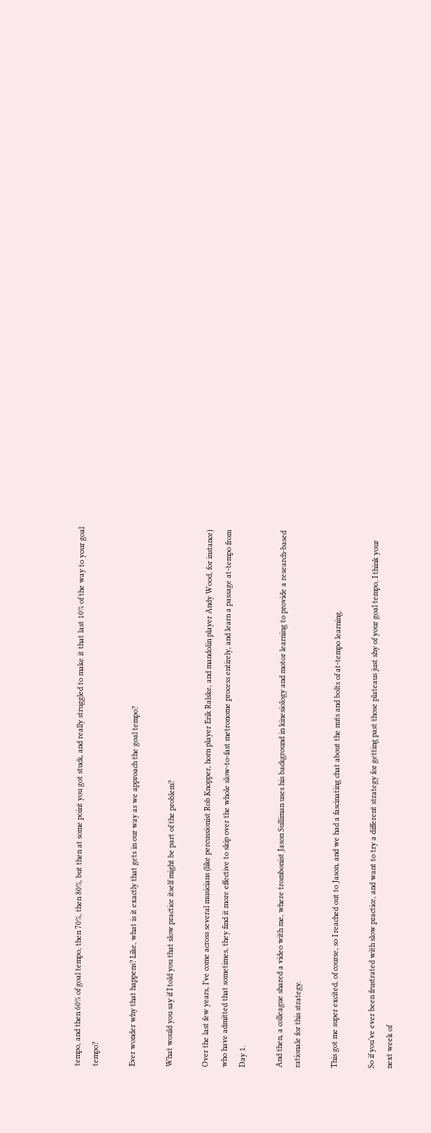tempo, and then 60% of goal tempo, then 70%, then 80%, but then at some point you got stuck, and really struggled to make it that last 10% of the way to your goal tempo?

Ever wonder why that happens? Like, what is it exactly that gets in our way as we approach the goal tempo?

What would you say if I told you that slow practice itself might be part of the problem?

Over the last few years, I’ve come across several musicians (like percussionist Rob Knopper, horn player Erik Ralske, and mandolin player Andy Wood, for instance) who have admitted that sometimes, they find it more effective to skip over the whole slow-to-fast metronome process entirely, and learn a passage at-tempo from Day 1.

And then, a colleague shared a video with me, where trombonist Jason Sulliman uses his background in kinesiology and motor learning to provide a research-based rationale for this strategy.

This got me super excited, of course, so I reached out to Jason, and we had a fascinating chat about the nuts and bolts of at-tempo learning.

So if you’ve ever been frustrated with slow practice, and want to try a different strategy for getting past those plateaus just shy of your goal tempo, I think your next week of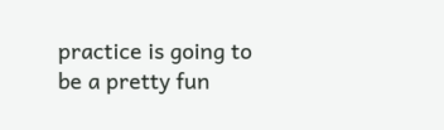practice is going to be a pretty fun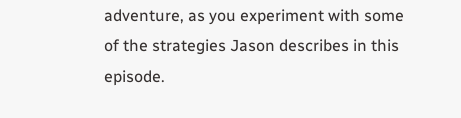adventure, as you experiment with some of the strategies Jason describes in this episode.